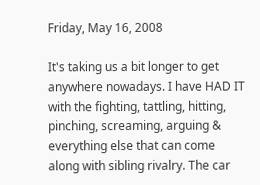Friday, May 16, 2008

It's taking us a bit longer to get anywhere nowadays. I have HAD IT with the fighting, tattling, hitting, pinching, screaming, arguing & everything else that can come along with sibling rivalry. The car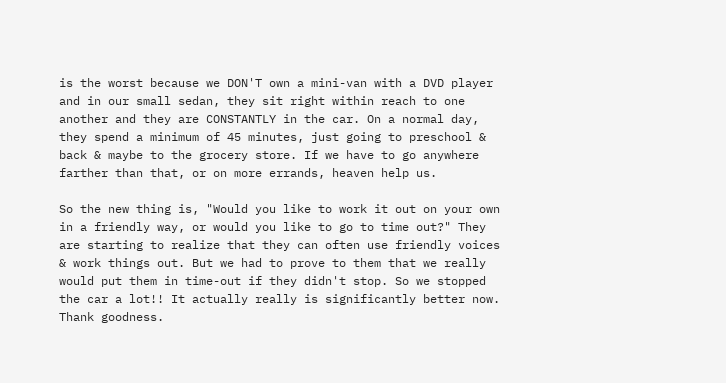is the worst because we DON'T own a mini-van with a DVD player and in our small sedan, they sit right within reach to one another and they are CONSTANTLY in the car. On a normal day, they spend a minimum of 45 minutes, just going to preschool & back & maybe to the grocery store. If we have to go anywhere farther than that, or on more errands, heaven help us.

So the new thing is, "Would you like to work it out on your own in a friendly way, or would you like to go to time out?" They are starting to realize that they can often use friendly voices & work things out. But we had to prove to them that we really would put them in time-out if they didn't stop. So we stopped the car a lot!! It actually really is significantly better now. Thank goodness.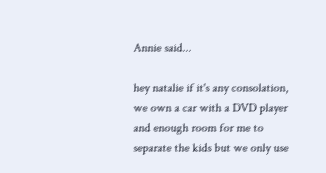Annie said...

hey natalie if it's any consolation, we own a car with a DVD player and enough room for me to separate the kids but we only use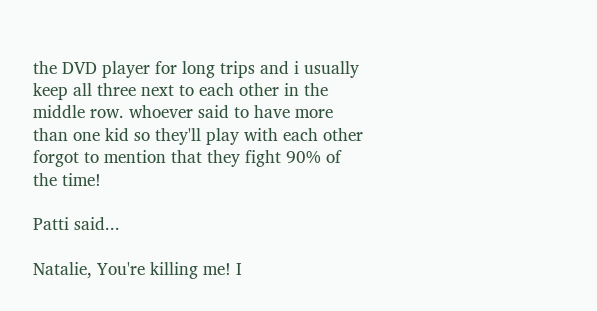the DVD player for long trips and i usually keep all three next to each other in the middle row. whoever said to have more than one kid so they'll play with each other forgot to mention that they fight 90% of the time!

Patti said...

Natalie, You're killing me! I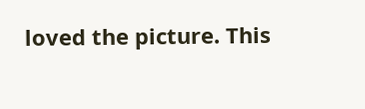loved the picture. This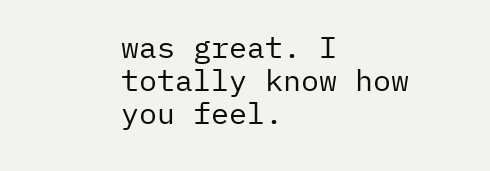was great. I totally know how you feel.